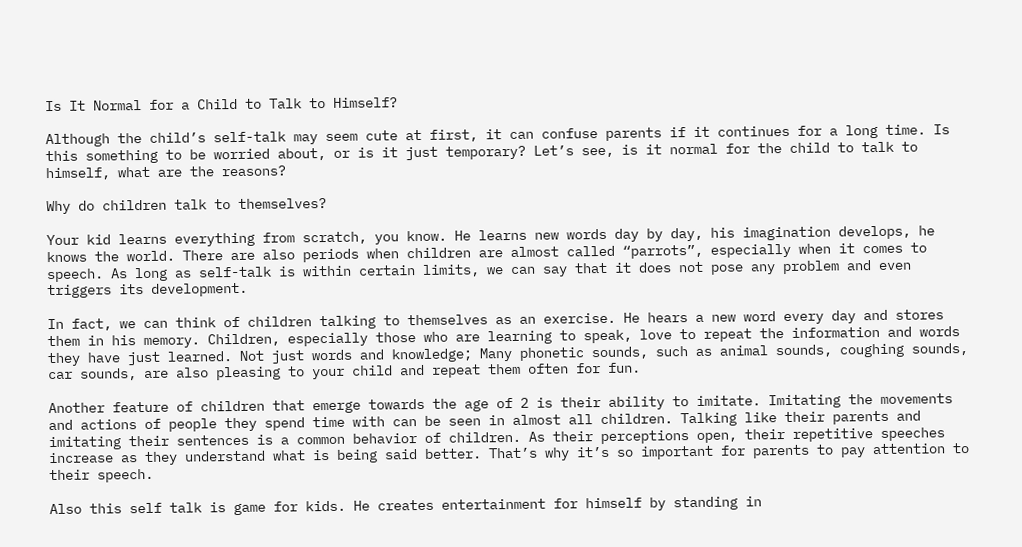Is It Normal for a Child to Talk to Himself?

Although the child’s self-talk may seem cute at first, it can confuse parents if it continues for a long time. Is this something to be worried about, or is it just temporary? Let’s see, is it normal for the child to talk to himself, what are the reasons?

Why do children talk to themselves?

Your kid learns everything from scratch, you know. He learns new words day by day, his imagination develops, he knows the world. There are also periods when children are almost called “parrots”, especially when it comes to speech. As long as self-talk is within certain limits, we can say that it does not pose any problem and even triggers its development.

In fact, we can think of children talking to themselves as an exercise. He hears a new word every day and stores them in his memory. Children, especially those who are learning to speak, love to repeat the information and words they have just learned. Not just words and knowledge; Many phonetic sounds, such as animal sounds, coughing sounds, car sounds, are also pleasing to your child and repeat them often for fun.

Another feature of children that emerge towards the age of 2 is their ability to imitate. Imitating the movements and actions of people they spend time with can be seen in almost all children. Talking like their parents and imitating their sentences is a common behavior of children. As their perceptions open, their repetitive speeches increase as they understand what is being said better. That’s why it’s so important for parents to pay attention to their speech.

Also this self talk is game for kids. He creates entertainment for himself by standing in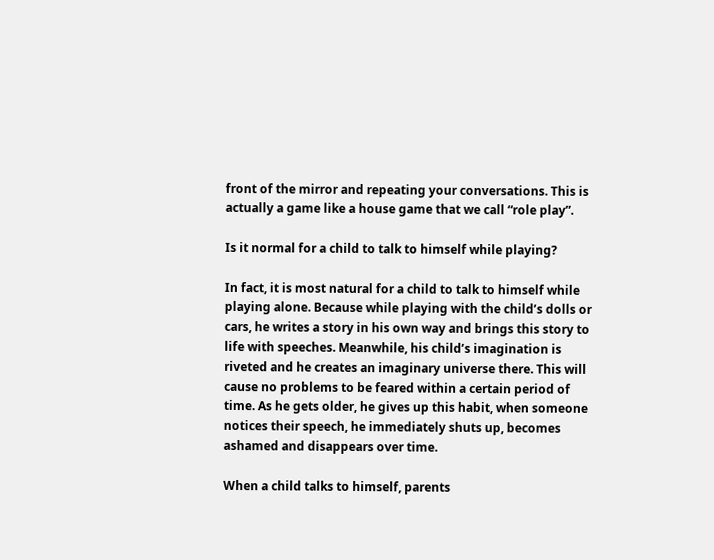front of the mirror and repeating your conversations. This is actually a game like a house game that we call “role play”.

Is it normal for a child to talk to himself while playing?

In fact, it is most natural for a child to talk to himself while playing alone. Because while playing with the child’s dolls or cars, he writes a story in his own way and brings this story to life with speeches. Meanwhile, his child’s imagination is riveted and he creates an imaginary universe there. This will cause no problems to be feared within a certain period of time. As he gets older, he gives up this habit, when someone notices their speech, he immediately shuts up, becomes ashamed and disappears over time.

When a child talks to himself, parents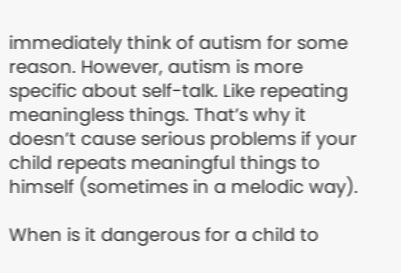immediately think of autism for some reason. However, autism is more specific about self-talk. Like repeating meaningless things. That’s why it doesn’t cause serious problems if your child repeats meaningful things to himself (sometimes in a melodic way).

When is it dangerous for a child to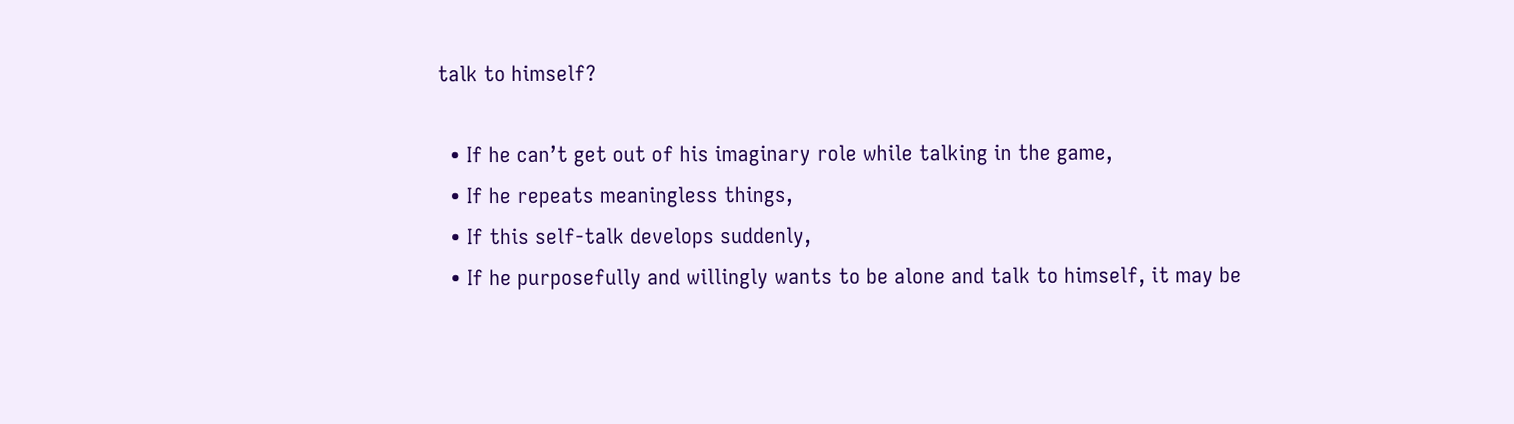talk to himself?

  • If he can’t get out of his imaginary role while talking in the game,
  • If he repeats meaningless things,
  • If this self-talk develops suddenly,
  • If he purposefully and willingly wants to be alone and talk to himself, it may be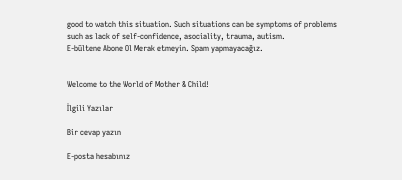good to watch this situation. Such situations can be symptoms of problems such as lack of self-confidence, asociality, trauma, autism.
E-bültene Abone Ol Merak etmeyin. Spam yapmayacağız.


Welcome to the World of Mother & Child!

İlgili Yazılar

Bir cevap yazın

E-posta hesabınız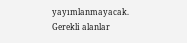yayımlanmayacak. Gerekli alanlar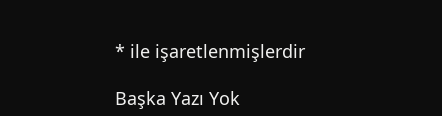* ile işaretlenmişlerdir

Başka Yazı Yok